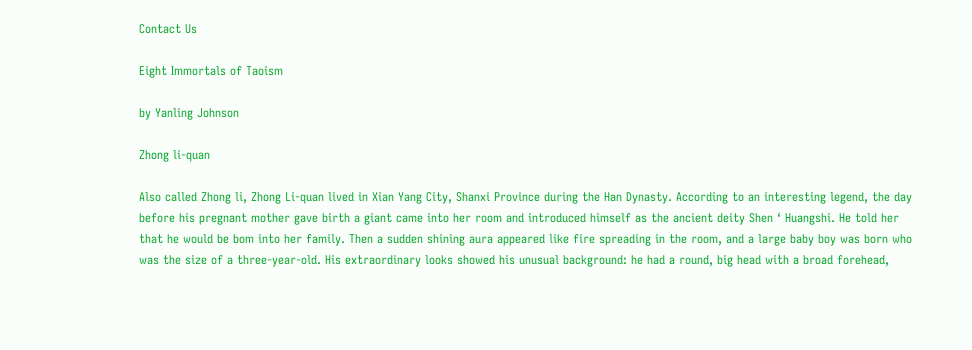Contact Us

Eight Immortals of Taoism

by Yanling Johnson

Zhong li-quan

Also called Zhong li, Zhong Li-quan lived in Xian Yang City, Shanxi Province during the Han Dynasty. According to an interesting legend, the day before his pregnant mother gave birth a giant came into her room and introduced himself as the ancient deity Shen ‘ Huangshi. He told her that he would be bom into her family. Then a sudden shining aura appeared like fire spreading in the room, and a large baby boy was born who was the size of a three-year-old. His extraordinary looks showed his unusual background: he had a round, big head with a broad forehead,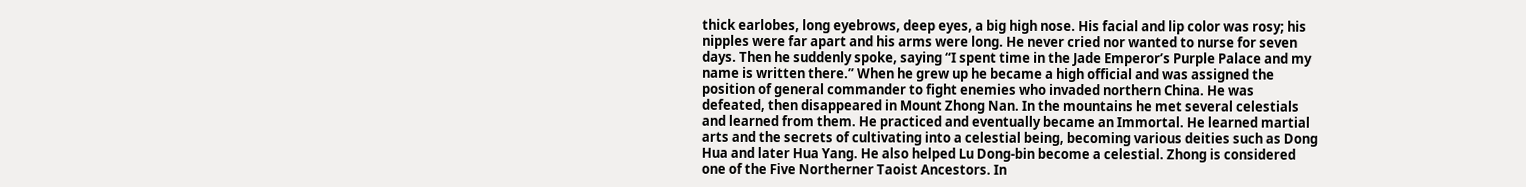thick earlobes, long eyebrows, deep eyes, a big high nose. His facial and lip color was rosy; his nipples were far apart and his arms were long. He never cried nor wanted to nurse for seven days. Then he suddenly spoke, saying “I spent time in the Jade Emperor’s Purple Palace and my name is written there.” When he grew up he became a high official and was assigned the position of general commander to fight enemies who invaded northern China. He was defeated, then disappeared in Mount Zhong Nan. In the mountains he met several celestials and learned from them. He practiced and eventually became an Immortal. He learned martial arts and the secrets of cultivating into a celestial being, becoming various deities such as Dong Hua and later Hua Yang. He also helped Lu Dong-bin become a celestial. Zhong is considered one of the Five Northerner Taoist Ancestors. In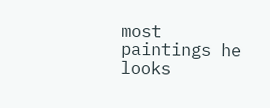most paintings he looks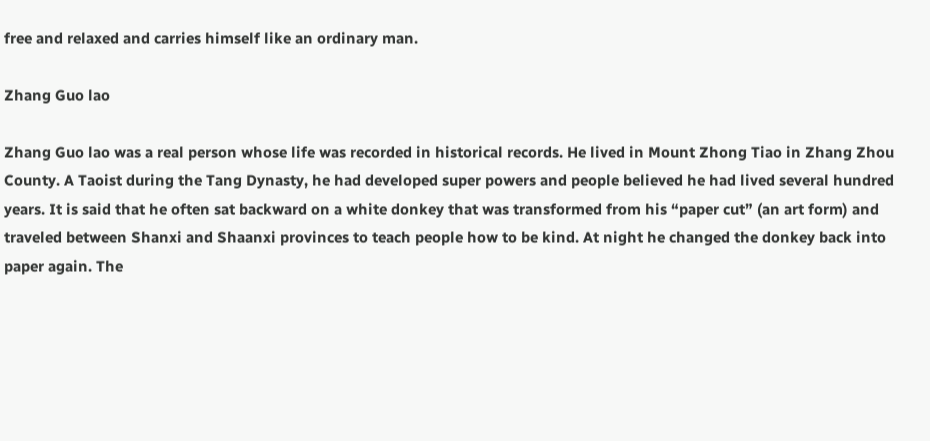free and relaxed and carries himself like an ordinary man.

Zhang Guo lao

Zhang Guo lao was a real person whose life was recorded in historical records. He lived in Mount Zhong Tiao in Zhang Zhou County. A Taoist during the Tang Dynasty, he had developed super powers and people believed he had lived several hundred years. It is said that he often sat backward on a white donkey that was transformed from his “paper cut” (an art form) and traveled between Shanxi and Shaanxi provinces to teach people how to be kind. At night he changed the donkey back into paper again. The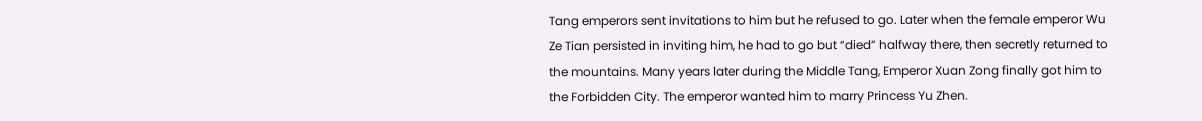Tang emperors sent invitations to him but he refused to go. Later when the female emperor Wu Ze Tian persisted in inviting him, he had to go but “died” halfway there, then secretly returned to the mountains. Many years later during the Middle Tang, Emperor Xuan Zong finally got him to the Forbidden City. The emperor wanted him to marry Princess Yu Zhen.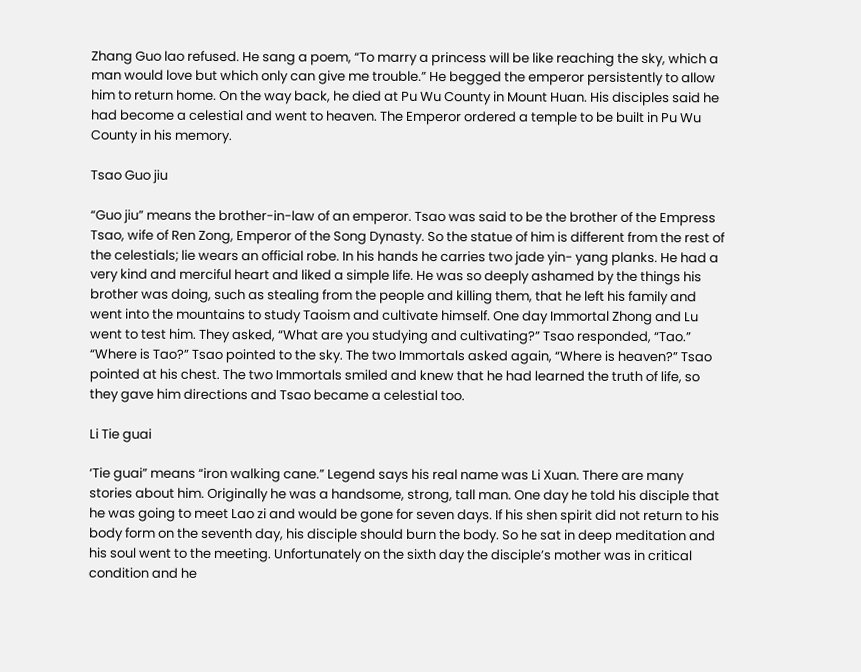Zhang Guo lao refused. He sang a poem, “To marry a princess will be like reaching the sky, which a man would love but which only can give me trouble.” He begged the emperor persistently to allow him to return home. On the way back, he died at Pu Wu County in Mount Huan. His disciples said he had become a celestial and went to heaven. The Emperor ordered a temple to be built in Pu Wu County in his memory.

Tsao Guo jiu

“Guo jiu” means the brother-in-law of an emperor. Tsao was said to be the brother of the Empress Tsao, wife of Ren Zong, Emperor of the Song Dynasty. So the statue of him is different from the rest of the celestials; lie wears an official robe. In his hands he carries two jade yin- yang planks. He had a very kind and merciful heart and liked a simple life. He was so deeply ashamed by the things his brother was doing, such as stealing from the people and killing them, that he left his family and went into the mountains to study Taoism and cultivate himself. One day Immortal Zhong and Lu went to test him. They asked, “What are you studying and cultivating?” Tsao responded, “Tao.” “Where is Tao?” Tsao pointed to the sky. The two Immortals asked again, “Where is heaven?” Tsao pointed at his chest. The two Immortals smiled and knew that he had learned the truth of life, so they gave him directions and Tsao became a celestial too.

Li Tie guai

‘Tie guai” means “iron walking cane.” Legend says his real name was Li Xuan. There are many stories about him. Originally he was a handsome, strong, tall man. One day he told his disciple that he was going to meet Lao zi and would be gone for seven days. If his shen spirit did not return to his body form on the seventh day, his disciple should burn the body. So he sat in deep meditation and his soul went to the meeting. Unfortunately on the sixth day the disciple’s mother was in critical condition and he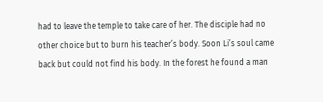had to leave the temple to take care of her. The disciple had no other choice but to burn his teacher’s body. Soon Li’s soul came back but could not find his body. In the forest he found a man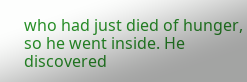who had just died of hunger, so he went inside. He discovered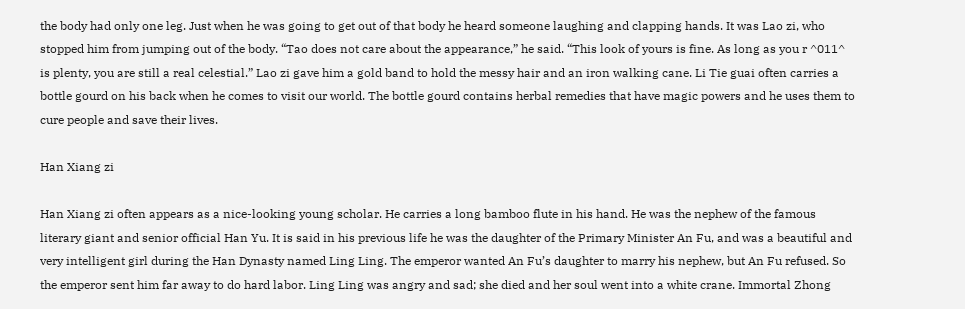the body had only one leg. Just when he was going to get out of that body he heard someone laughing and clapping hands. It was Lao zi, who stopped him from jumping out of the body. “Tao does not care about the appearance,” he said. “This look of yours is fine. As long as you r ^011^ is plenty, you are still a real celestial.” Lao zi gave him a gold band to hold the messy hair and an iron walking cane. Li Tie guai often carries a bottle gourd on his back when he comes to visit our world. The bottle gourd contains herbal remedies that have magic powers and he uses them to cure people and save their lives.

Han Xiang zi

Han Xiang zi often appears as a nice-looking young scholar. He carries a long bamboo flute in his hand. He was the nephew of the famous literary giant and senior official Han Yu. It is said in his previous life he was the daughter of the Primary Minister An Fu, and was a beautiful and very intelligent girl during the Han Dynasty named Ling Ling. The emperor wanted An Fu’s daughter to marry his nephew, but An Fu refused. So the emperor sent him far away to do hard labor. Ling Ling was angry and sad; she died and her soul went into a white crane. Immortal Zhong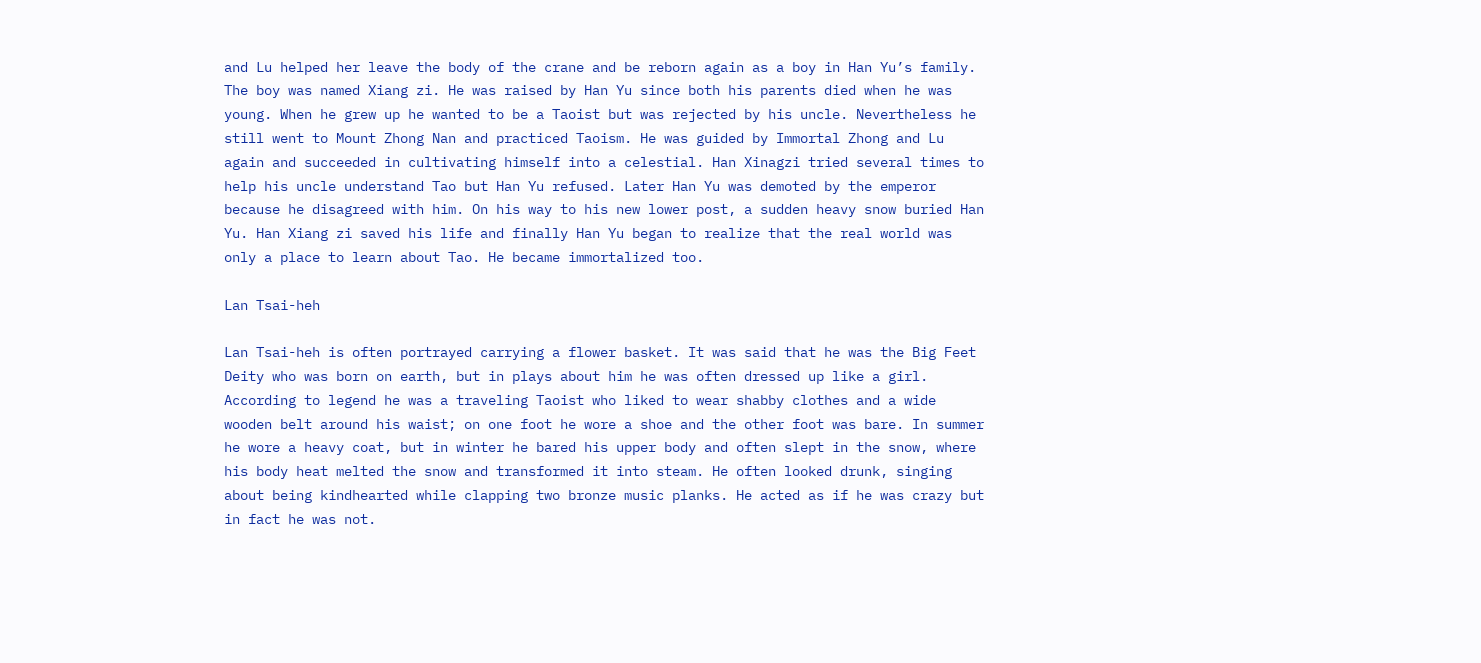and Lu helped her leave the body of the crane and be reborn again as a boy in Han Yu’s family. The boy was named Xiang zi. He was raised by Han Yu since both his parents died when he was young. When he grew up he wanted to be a Taoist but was rejected by his uncle. Nevertheless he still went to Mount Zhong Nan and practiced Taoism. He was guided by Immortal Zhong and Lu again and succeeded in cultivating himself into a celestial. Han Xinagzi tried several times to help his uncle understand Tao but Han Yu refused. Later Han Yu was demoted by the emperor because he disagreed with him. On his way to his new lower post, a sudden heavy snow buried Han Yu. Han Xiang zi saved his life and finally Han Yu began to realize that the real world was only a place to learn about Tao. He became immortalized too.

Lan Tsai-heh

Lan Tsai-heh is often portrayed carrying a flower basket. It was said that he was the Big Feet Deity who was born on earth, but in plays about him he was often dressed up like a girl. According to legend he was a traveling Taoist who liked to wear shabby clothes and a wide wooden belt around his waist; on one foot he wore a shoe and the other foot was bare. In summer he wore a heavy coat, but in winter he bared his upper body and often slept in the snow, where his body heat melted the snow and transformed it into steam. He often looked drunk, singing about being kindhearted while clapping two bronze music planks. He acted as if he was crazy but in fact he was not.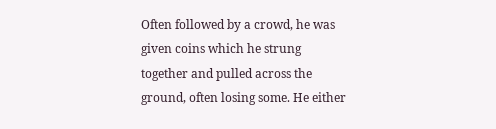Often followed by a crowd, he was given coins which he strung together and pulled across the ground, often losing some. He either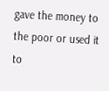gave the money to the poor or used it to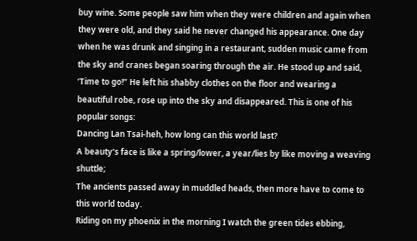buy wine. Some people saw him when they were children and again when they were old, and they said he never changed his appearance. One day when he was drunk and singing in a restaurant, sudden music came from the sky and cranes began soaring through the air. He stood up and said, ‘Time to go!” He left his shabby clothes on the floor and wearing a beautiful robe, rose up into the sky and disappeared. This is one of his popular songs:
Dancing Lan Tsai-heh, how long can this world last?
A beauty’s face is like a spring/lower, a year/lies by like moving a weaving shuttle;
The ancients passed away in muddled heads, then more have to come to this world today.
Riding on my phoenix in the morning I watch the green tides ebbing,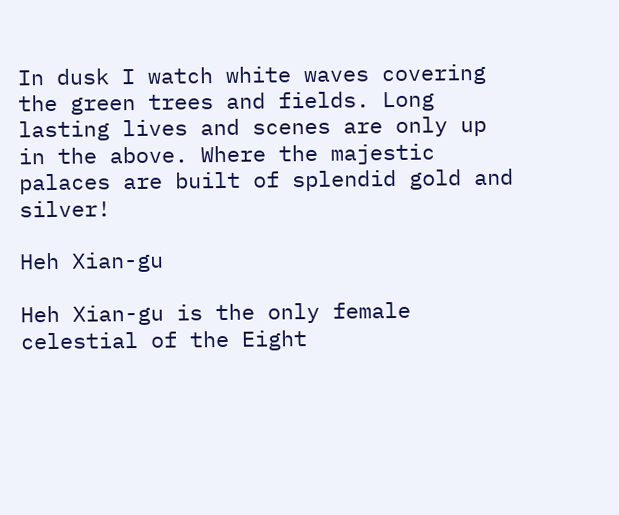In dusk I watch white waves covering the green trees and fields. Long lasting lives and scenes are only up in the above. Where the majestic palaces are built of splendid gold and silver!

Heh Xian-gu

Heh Xian-gu is the only female celestial of the Eight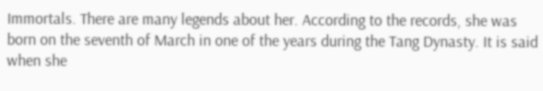Immortals. There are many legends about her. According to the records, she was born on the seventh of March in one of the years during the Tang Dynasty. It is said when she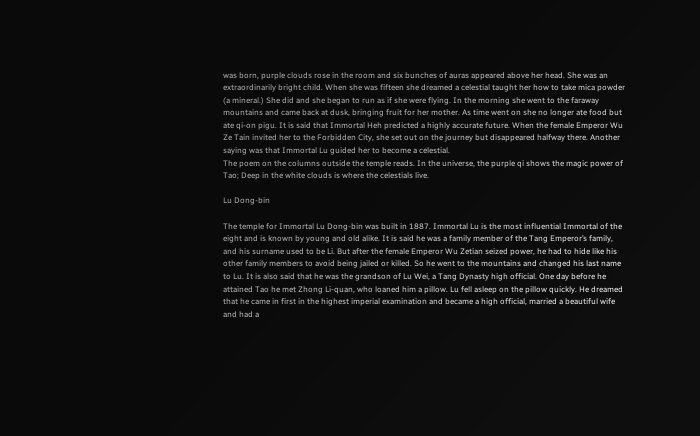was born, purple clouds rose in the room and six bunches of auras appeared above her head. She was an extraordinarily bright child. When she was fifteen she dreamed a celestial taught her how to take mica powder (a mineral.) She did and she began to run as if she were flying. In the morning she went to the faraway mountains and came back at dusk, bringing fruit for her mother. As time went on she no longer ate food but ate qi-on pigu. It is said that Immortal Heh predicted a highly accurate future. When the female Emperor Wu Ze Tain invited her to the Forbidden City, she set out on the journey but disappeared halfway there. Another saying was that Immortal Lu guided her to become a celestial.
The poem on the columns outside the temple reads. In the universe, the purple qi shows the magic power of Tao; Deep in the white clouds is where the celestials live.

Lu Dong-bin

The temple for Immortal Lu Dong-bin was built in 1887. Immortal Lu is the most influential Immortal of the eight and is known by young and old alike. It is said he was a family member of the Tang Emperor’s family, and his surname used to be Li. But after the female Emperor Wu Zetian seized power, he had to hide like his other family members to avoid being jailed or killed. So he went to the mountains and changed his last name to Lu. It is also said that he was the grandson of Lu Wei, a Tang Dynasty high official. One day before he attained Tao he met Zhong Li-quan, who loaned him a pillow. Lu fell asleep on the pillow quickly. He dreamed that he came in first in the highest imperial examination and became a high official, married a beautiful wife and had a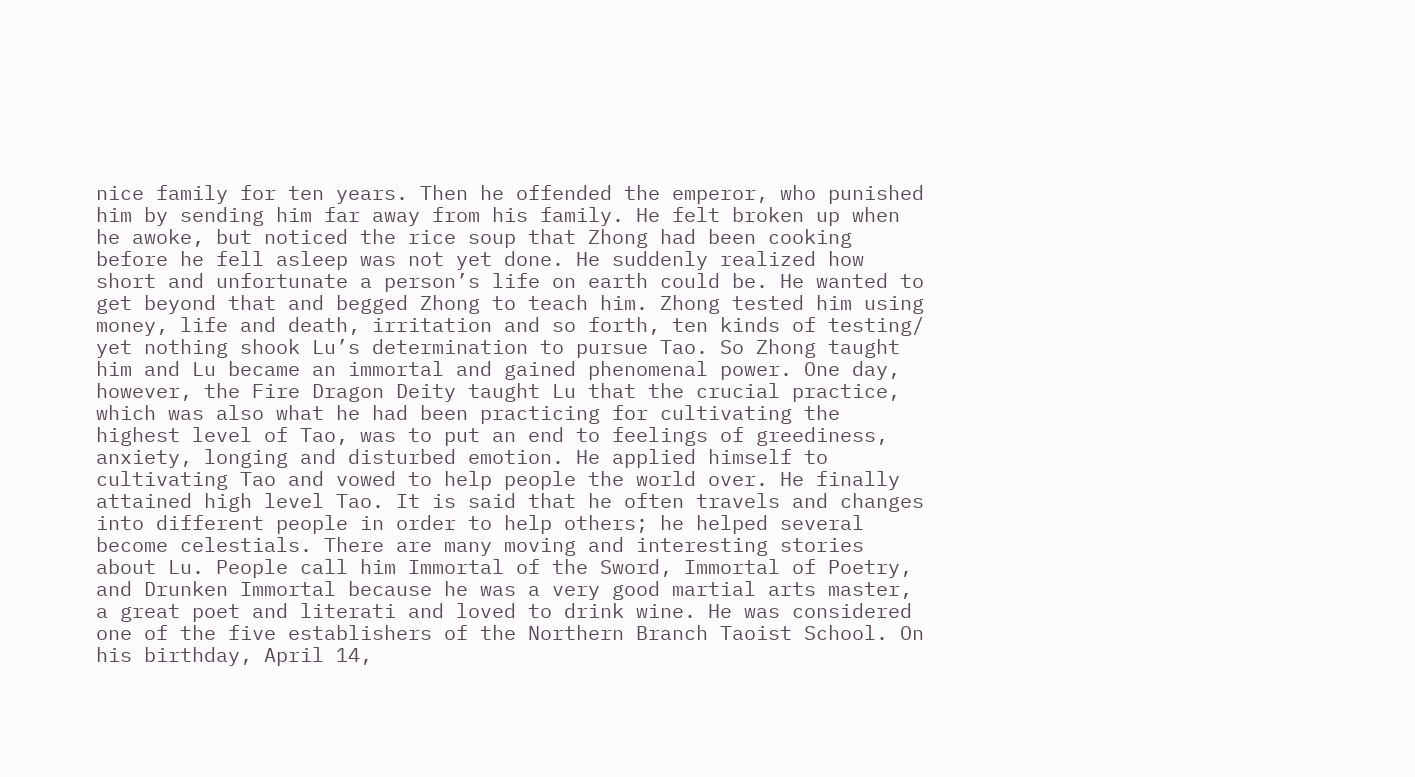nice family for ten years. Then he offended the emperor, who punished him by sending him far away from his family. He felt broken up when he awoke, but noticed the rice soup that Zhong had been cooking before he fell asleep was not yet done. He suddenly realized how short and unfortunate a person’s life on earth could be. He wanted to get beyond that and begged Zhong to teach him. Zhong tested him using money, life and death, irritation and so forth, ten kinds of testing/ yet nothing shook Lu’s determination to pursue Tao. So Zhong taught him and Lu became an immortal and gained phenomenal power. One day, however, the Fire Dragon Deity taught Lu that the crucial practice, which was also what he had been practicing for cultivating the highest level of Tao, was to put an end to feelings of greediness, anxiety, longing and disturbed emotion. He applied himself to cultivating Tao and vowed to help people the world over. He finally attained high level Tao. It is said that he often travels and changes into different people in order to help others; he helped several become celestials. There are many moving and interesting stories about Lu. People call him Immortal of the Sword, Immortal of Poetry, and Drunken Immortal because he was a very good martial arts master, a great poet and literati and loved to drink wine. He was considered one of the five establishers of the Northern Branch Taoist School. On his birthday, April 14,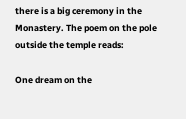there is a big ceremony in the Monastery. The poem on the pole outside the temple reads:

One dream on the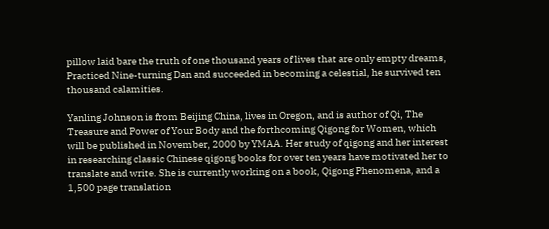pillow laid bare the truth of one thousand years of lives that are only empty dreams,
Practiced Nine-turning Dan and succeeded in becoming a celestial, he survived ten thousand calamities.

Yanling Johnson is from Beijing China, lives in Oregon, and is author of Qi, The Treasure and Power of Your Body and the forthcoming Qigong for Women, which will be published in November, 2000 by YMAA. Her study of qigong and her interest in researching classic Chinese qigong books for over ten years have motivated her to translate and write. She is currently working on a book, Qigong Phenomena, and a 1,500 page translation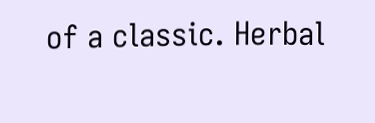of a classic. Herbal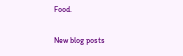Food.

New blog posts